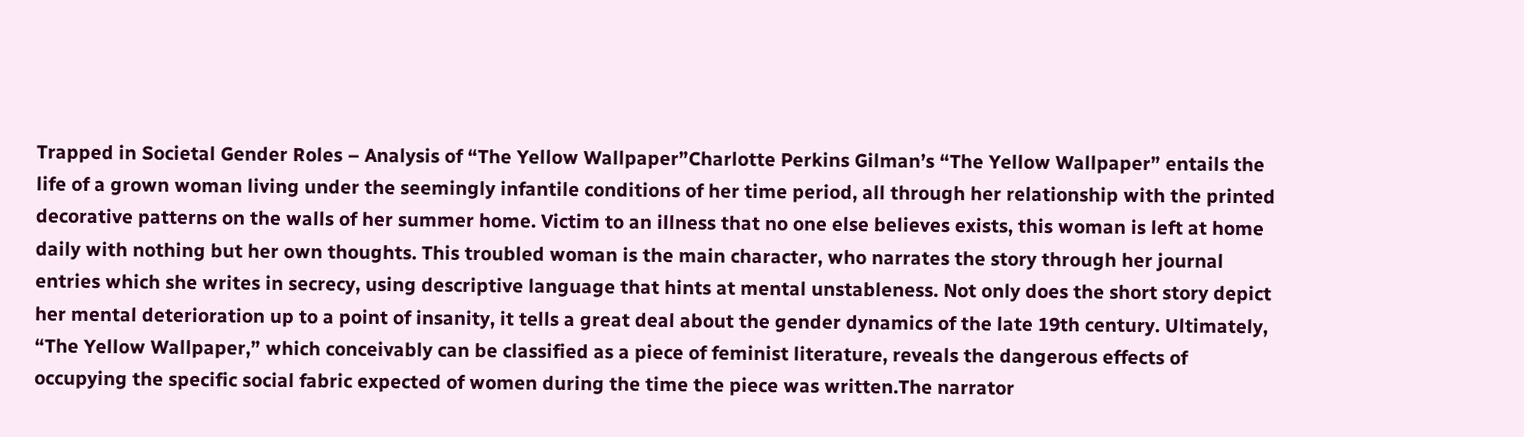Trapped in Societal Gender Roles – Analysis of “The Yellow Wallpaper”Charlotte Perkins Gilman’s “The Yellow Wallpaper” entails the life of a grown woman living under the seemingly infantile conditions of her time period, all through her relationship with the printed decorative patterns on the walls of her summer home. Victim to an illness that no one else believes exists, this woman is left at home daily with nothing but her own thoughts. This troubled woman is the main character, who narrates the story through her journal entries which she writes in secrecy, using descriptive language that hints at mental unstableness. Not only does the short story depict her mental deterioration up to a point of insanity, it tells a great deal about the gender dynamics of the late 19th century. Ultimately, “The Yellow Wallpaper,” which conceivably can be classified as a piece of feminist literature, reveals the dangerous effects of occupying the specific social fabric expected of women during the time the piece was written.The narrator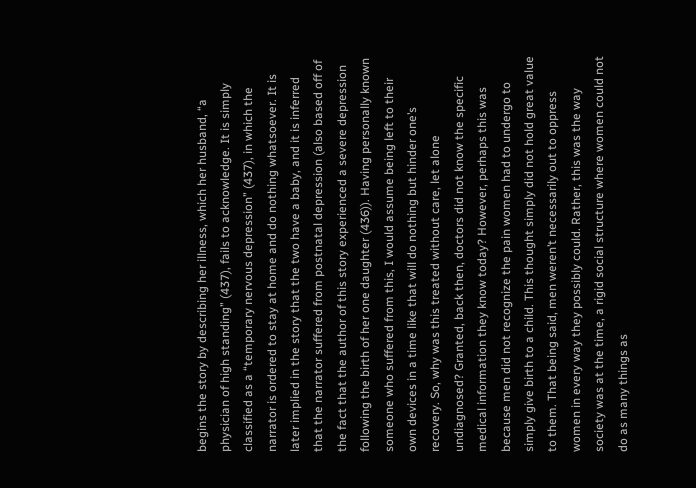begins the story by describing her illness, which her husband, “a physician of high standing” (437), fails to acknowledge. It is simply classified as a “temporary nervous depression” (437), in which the narrator is ordered to stay at home and do nothing whatsoever. It is later implied in the story that the two have a baby, and it is inferred that the narrator suffered from postnatal depression (also based off of the fact that the author of this story experienced a severe depression following the birth of her one daughter (436)). Having personally known someone who suffered from this, I would assume being left to their own devices in a time like that will do nothing but hinder one’s recovery. So, why was this treated without care, let alone undiagnosed? Granted, back then, doctors did not know the specific medical information they know today? However, perhaps this was because men did not recognize the pain women had to undergo to simply give birth to a child. This thought simply did not hold great value to them. That being said, men weren’t necessarily out to oppress women in every way they possibly could. Rather, this was the way society was at the time, a rigid social structure where women could not do as many things as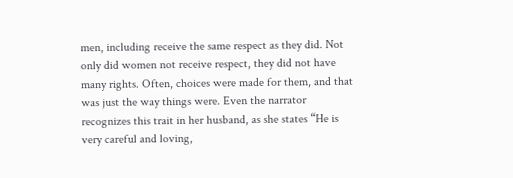men, including receive the same respect as they did. Not only did women not receive respect, they did not have many rights. Often, choices were made for them, and that was just the way things were. Even the narrator recognizes this trait in her husband, as she states “He is very careful and loving,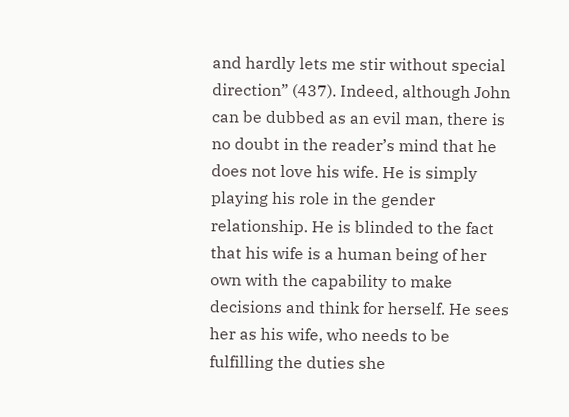and hardly lets me stir without special direction” (437). Indeed, although John can be dubbed as an evil man, there is no doubt in the reader’s mind that he does not love his wife. He is simply playing his role in the gender relationship. He is blinded to the fact that his wife is a human being of her own with the capability to make decisions and think for herself. He sees her as his wife, who needs to be fulfilling the duties she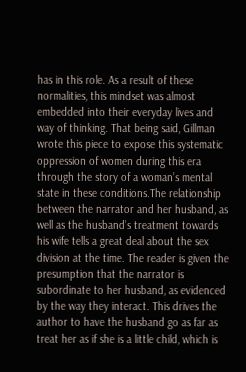has in this role. As a result of these normalities, this mindset was almost embedded into their everyday lives and way of thinking. That being said, Gillman wrote this piece to expose this systematic oppression of women during this era through the story of a woman’s mental state in these conditions.The relationship between the narrator and her husband, as well as the husband’s treatment towards his wife tells a great deal about the sex division at the time. The reader is given the presumption that the narrator is subordinate to her husband, as evidenced by the way they interact. This drives the author to have the husband go as far as treat her as if she is a little child, which is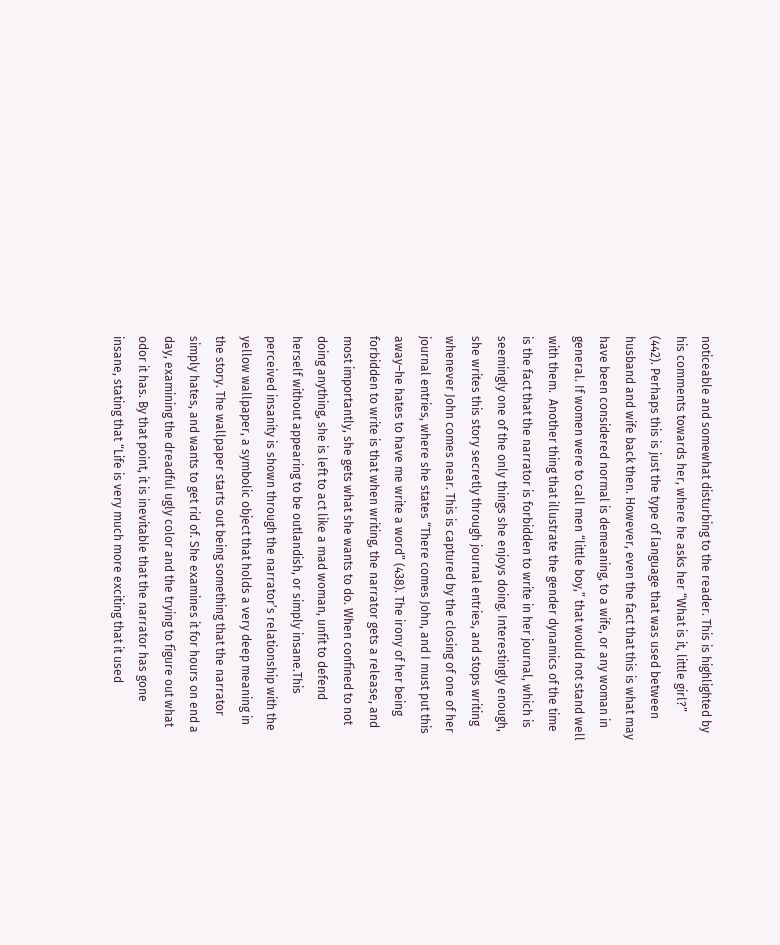noticeable and somewhat disturbing to the reader. This is highlighted by his comments towards her, where he asks her “What is it, little girl?” (442). Perhaps this is just the type of language that was used between husband and wife back then. However, even the fact that this is what may have been considered normal is demeaning, to a wife, or any woman in general. If women were to call men “little boy,” that would not stand well with them.  Another thing that illustrate the gender dynamics of the time is the fact that the narrator is forbidden to write in her journal, which is seemingly one of the only things she enjoys doing. Interestingly enough, she writes this story secretly through journal entries, and stops writing whenever John comes near. This is captured by the closing of one of her journal entries, where she states “There comes John, and I must put this away–he hates to have me write a word” (438). The irony of her being forbidden to write is that when writing, the narrator gets a release, and most importantly, she gets what she wants to do. When confined to not doing anything, she is left to act like a mad woman, unfit to defend herself without appearing to be outlandish, or simply insane.This perceived insanity is shown through the narrator’s relationship with the yellow wallpaper, a symbolic object that holds a very deep meaning in the story. The wallpaper starts out being something that the narrator simply hates, and wants to get rid of. She examines it for hours on end a day, examining the dreadful ugly color and the trying to figure out what odor it has. By that point, it is inevitable that the narrator has gone insane, stating that “Life is very much more exciting that it used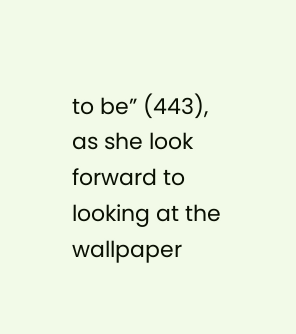to be” (443), as she look forward to looking at the wallpaper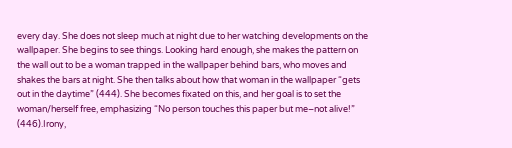every day. She does not sleep much at night due to her watching developments on the wallpaper. She begins to see things. Looking hard enough, she makes the pattern on the wall out to be a woman trapped in the wallpaper behind bars, who moves and shakes the bars at night. She then talks about how that woman in the wallpaper “gets out in the daytime” (444). She becomes fixated on this, and her goal is to set the woman/herself free, emphasizing “No person touches this paper but me–not alive!” (446).Irony,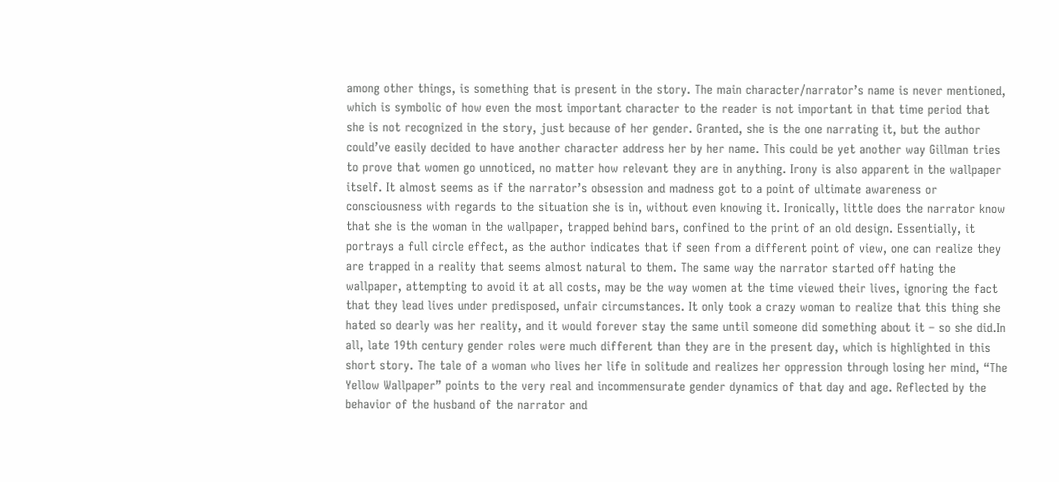among other things, is something that is present in the story. The main character/narrator’s name is never mentioned, which is symbolic of how even the most important character to the reader is not important in that time period that she is not recognized in the story, just because of her gender. Granted, she is the one narrating it, but the author could’ve easily decided to have another character address her by her name. This could be yet another way Gillman tries to prove that women go unnoticed, no matter how relevant they are in anything. Irony is also apparent in the wallpaper itself. It almost seems as if the narrator’s obsession and madness got to a point of ultimate awareness or consciousness with regards to the situation she is in, without even knowing it. Ironically, little does the narrator know that she is the woman in the wallpaper, trapped behind bars, confined to the print of an old design. Essentially, it portrays a full circle effect, as the author indicates that if seen from a different point of view, one can realize they are trapped in a reality that seems almost natural to them. The same way the narrator started off hating the wallpaper, attempting to avoid it at all costs, may be the way women at the time viewed their lives, ignoring the fact that they lead lives under predisposed, unfair circumstances. It only took a crazy woman to realize that this thing she hated so dearly was her reality, and it would forever stay the same until someone did something about it – so she did.In all, late 19th century gender roles were much different than they are in the present day, which is highlighted in this short story. The tale of a woman who lives her life in solitude and realizes her oppression through losing her mind, “The Yellow Wallpaper” points to the very real and incommensurate gender dynamics of that day and age. Reflected by the behavior of the husband of the narrator and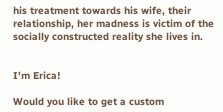his treatment towards his wife, their relationship, her madness is victim of the socially constructed reality she lives in.


I'm Erica!

Would you like to get a custom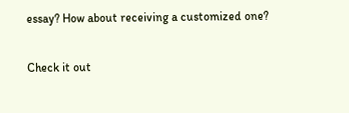essay? How about receiving a customized one?

Check it out